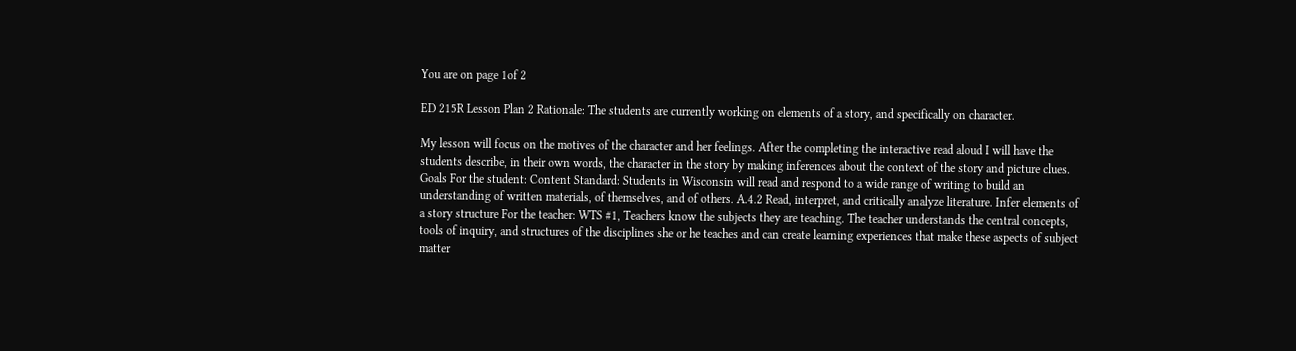You are on page 1of 2

ED 215R Lesson Plan 2 Rationale: The students are currently working on elements of a story, and specifically on character.

My lesson will focus on the motives of the character and her feelings. After the completing the interactive read aloud I will have the students describe, in their own words, the character in the story by making inferences about the context of the story and picture clues. Goals For the student: Content Standard: Students in Wisconsin will read and respond to a wide range of writing to build an understanding of written materials, of themselves, and of others. A.4.2 Read, interpret, and critically analyze literature. Infer elements of a story structure For the teacher: WTS #1, Teachers know the subjects they are teaching. The teacher understands the central concepts, tools of inquiry, and structures of the disciplines she or he teaches and can create learning experiences that make these aspects of subject matter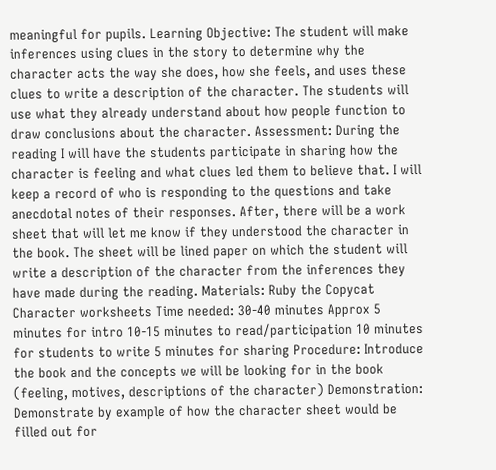meaningful for pupils. Learning Objective: The student will make inferences using clues in the story to determine why the character acts the way she does, how she feels, and uses these clues to write a description of the character. The students will use what they already understand about how people function to draw conclusions about the character. Assessment: During the reading I will have the students participate in sharing how the character is feeling and what clues led them to believe that. I will keep a record of who is responding to the questions and take anecdotal notes of their responses. After, there will be a work sheet that will let me know if they understood the character in the book. The sheet will be lined paper on which the student will write a description of the character from the inferences they have made during the reading. Materials: Ruby the Copycat Character worksheets Time needed: 30-40 minutes Approx 5 minutes for intro 10-15 minutes to read/participation 10 minutes for students to write 5 minutes for sharing Procedure: Introduce the book and the concepts we will be looking for in the book (feeling, motives, descriptions of the character) Demonstration: Demonstrate by example of how the character sheet would be filled out for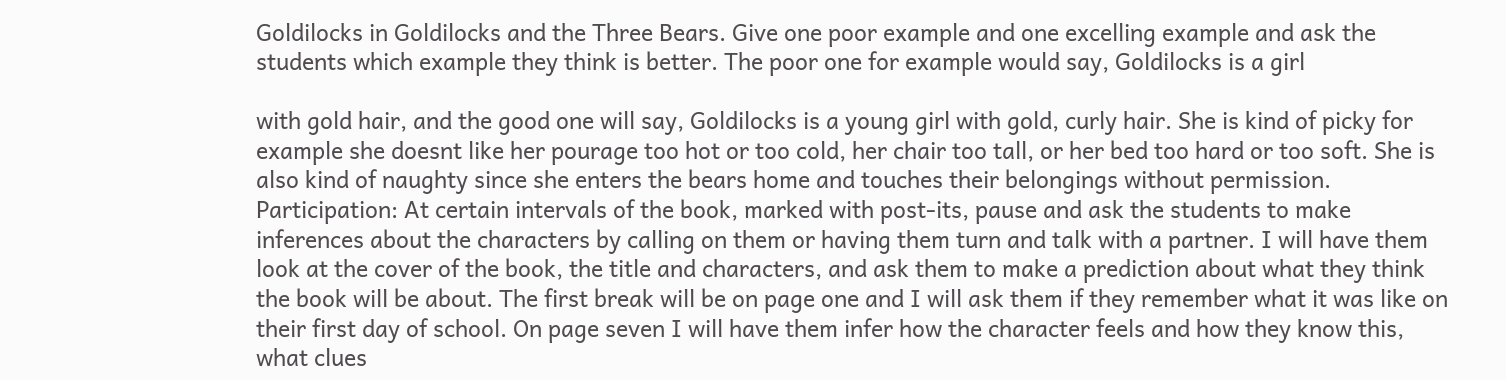Goldilocks in Goldilocks and the Three Bears. Give one poor example and one excelling example and ask the students which example they think is better. The poor one for example would say, Goldilocks is a girl

with gold hair, and the good one will say, Goldilocks is a young girl with gold, curly hair. She is kind of picky for example she doesnt like her pourage too hot or too cold, her chair too tall, or her bed too hard or too soft. She is also kind of naughty since she enters the bears home and touches their belongings without permission. Participation: At certain intervals of the book, marked with post-its, pause and ask the students to make inferences about the characters by calling on them or having them turn and talk with a partner. I will have them look at the cover of the book, the title and characters, and ask them to make a prediction about what they think the book will be about. The first break will be on page one and I will ask them if they remember what it was like on their first day of school. On page seven I will have them infer how the character feels and how they know this, what clues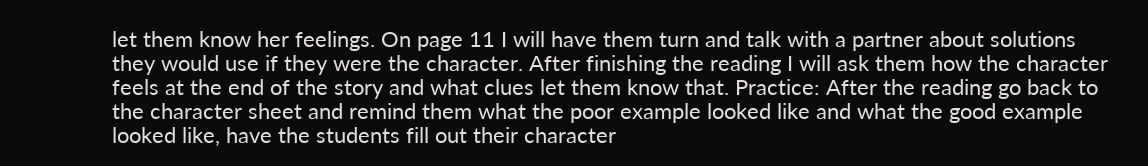let them know her feelings. On page 11 I will have them turn and talk with a partner about solutions they would use if they were the character. After finishing the reading I will ask them how the character feels at the end of the story and what clues let them know that. Practice: After the reading go back to the character sheet and remind them what the poor example looked like and what the good example looked like, have the students fill out their character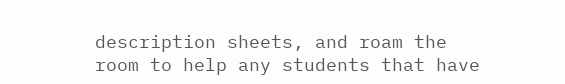description sheets, and roam the room to help any students that have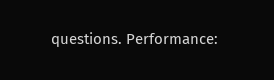questions. Performance: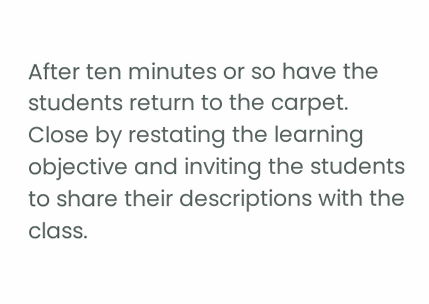After ten minutes or so have the students return to the carpet. Close by restating the learning objective and inviting the students to share their descriptions with the class.